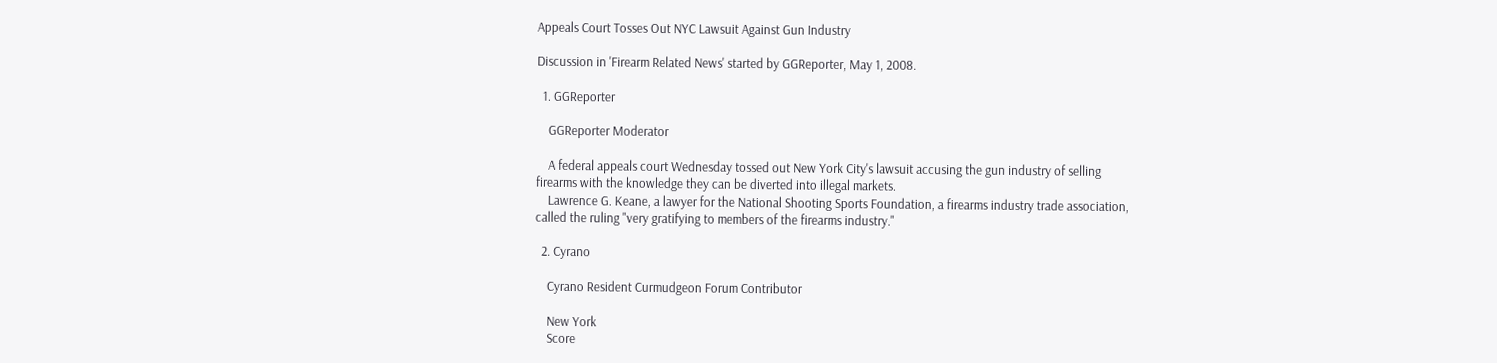Appeals Court Tosses Out NYC Lawsuit Against Gun Industry

Discussion in 'Firearm Related News' started by GGReporter, May 1, 2008.

  1. GGReporter

    GGReporter Moderator

    A federal appeals court Wednesday tossed out New York City's lawsuit accusing the gun industry of selling firearms with the knowledge they can be diverted into illegal markets.
    Lawrence G. Keane, a lawyer for the National Shooting Sports Foundation, a firearms industry trade association, called the ruling "very gratifying to members of the firearms industry."

  2. Cyrano

    Cyrano Resident Curmudgeon Forum Contributor

    New York
    Score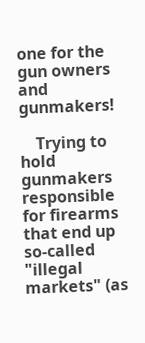one for the gun owners and gunmakers!

    Trying to hold gunmakers responsible for firearms that end up so-called "illegal markets" (as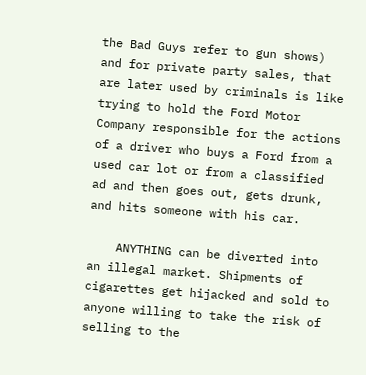the Bad Guys refer to gun shows) and for private party sales, that are later used by criminals is like trying to hold the Ford Motor Company responsible for the actions of a driver who buys a Ford from a used car lot or from a classified ad and then goes out, gets drunk, and hits someone with his car.

    ANYTHING can be diverted into an illegal market. Shipments of cigarettes get hijacked and sold to anyone willing to take the risk of selling to the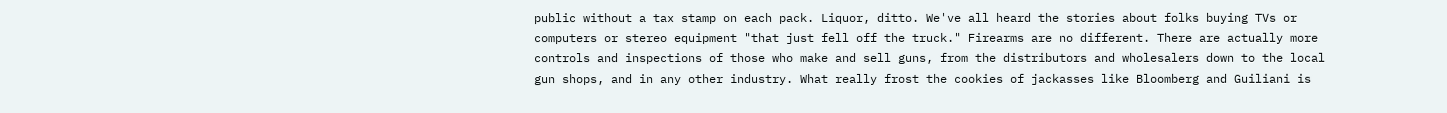public without a tax stamp on each pack. Liquor, ditto. We've all heard the stories about folks buying TVs or computers or stereo equipment "that just fell off the truck." Firearms are no different. There are actually more controls and inspections of those who make and sell guns, from the distributors and wholesalers down to the local gun shops, and in any other industry. What really frost the cookies of jackasses like Bloomberg and Guiliani is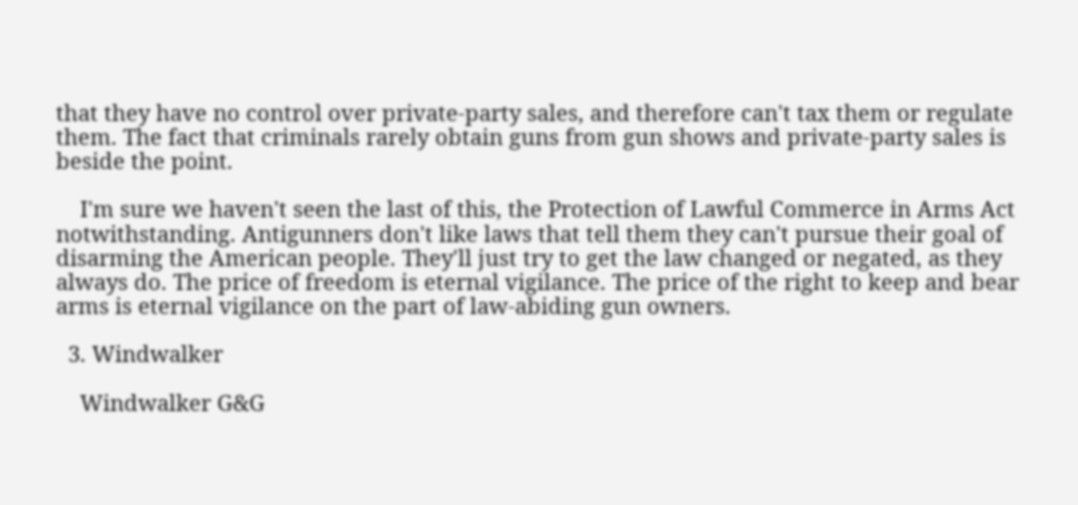that they have no control over private-party sales, and therefore can't tax them or regulate them. The fact that criminals rarely obtain guns from gun shows and private-party sales is beside the point.

    I'm sure we haven't seen the last of this, the Protection of Lawful Commerce in Arms Act notwithstanding. Antigunners don't like laws that tell them they can't pursue their goal of disarming the American people. They'll just try to get the law changed or negated, as they always do. The price of freedom is eternal vigilance. The price of the right to keep and bear arms is eternal vigilance on the part of law-abiding gun owners.

  3. Windwalker

    Windwalker G&G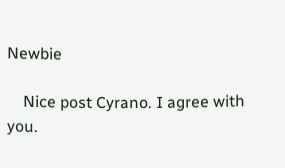Newbie

    Nice post Cyrano. I agree with you.